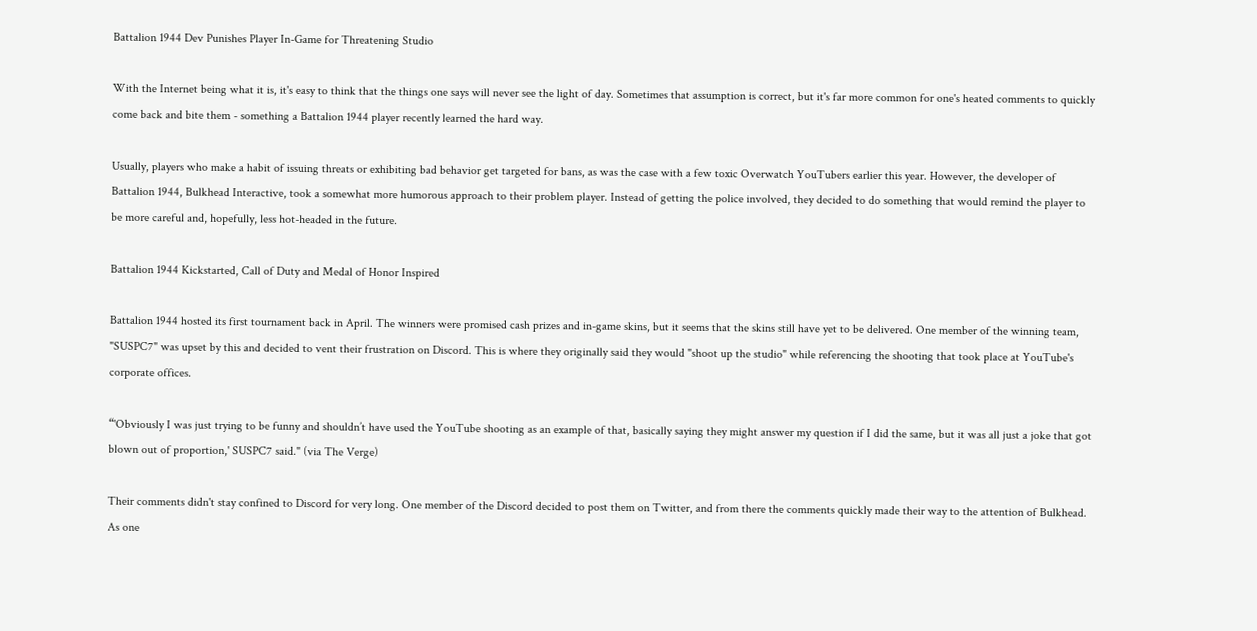Battalion 1944 Dev Punishes Player In-Game for Threatening Studio

With the Internet being what it is, it's easy to think that the things one says will never see the light of day. Sometimes that assumption is correct, but it's far more common for one's heated comments to quickly come back and bite them - something a Battalion 1944 player recently learned the hard way.

Usually, players who make a habit of issuing threats or exhibiting bad behavior get targeted for bans, as was the case with a few toxic Overwatch YouTubers earlier this year. However, the developer of Battalion 1944, Bulkhead Interactive, took a somewhat more humorous approach to their problem player. Instead of getting the police involved, they decided to do something that would remind the player to be more careful and, hopefully, less hot-headed in the future.

Battalion 1944 Kickstarted, Call of Duty and Medal of Honor Inspired

Battalion 1944 hosted its first tournament back in April. The winners were promised cash prizes and in-game skins, but it seems that the skins still have yet to be delivered. One member of the winning team, "SUSPC7" was upset by this and decided to vent their frustration on Discord. This is where they originally said they would "shoot up the studio" while referencing the shooting that took place at YouTube's corporate offices.

“'Obviously I was just trying to be funny and shouldn’t have used the YouTube shooting as an example of that, basically saying they might answer my question if I did the same, but it was all just a joke that got blown out of proportion,' SUSPC7 said." (via The Verge)

Their comments didn't stay confined to Discord for very long. One member of the Discord decided to post them on Twitter, and from there the comments quickly made their way to the attention of Bulkhead. As one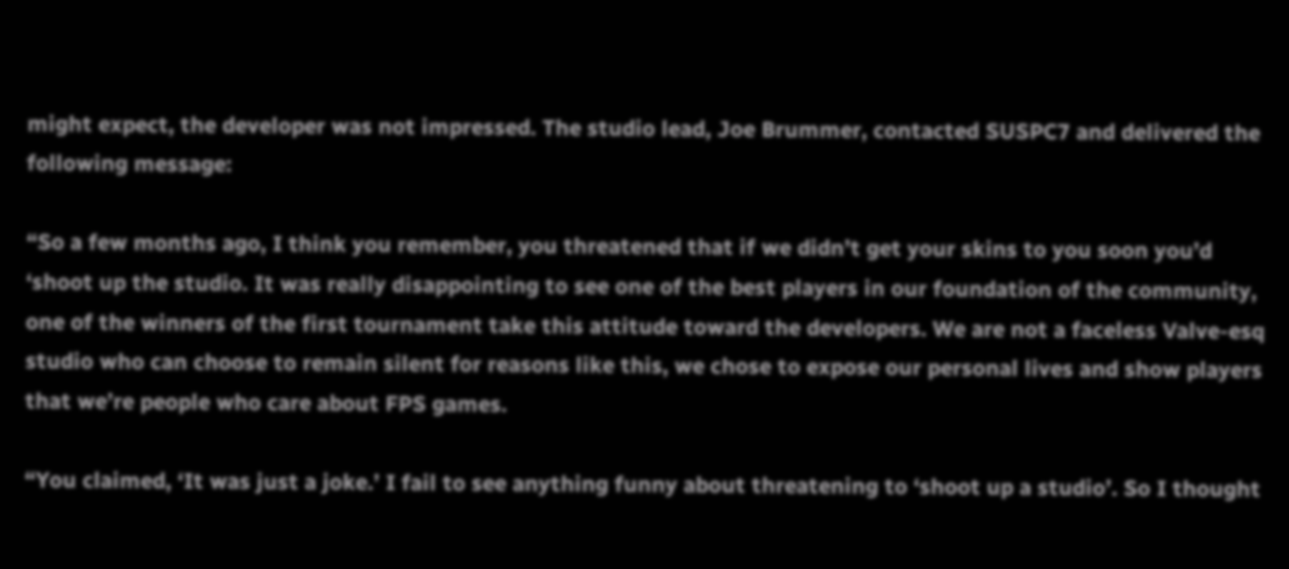might expect, the developer was not impressed. The studio lead, Joe Brummer, contacted SUSPC7 and delivered the following message:

“So a few months ago, I think you remember, you threatened that if we didn’t get your skins to you soon you’d ‘shoot up the studio. It was really disappointing to see one of the best players in our foundation of the community, one of the winners of the first tournament take this attitude toward the developers. We are not a faceless Valve-esq studio who can choose to remain silent for reasons like this, we chose to expose our personal lives and show players that we’re people who care about FPS games.

“You claimed, ‘It was just a joke.’ I fail to see anything funny about threatening to ‘shoot up a studio’. So I thought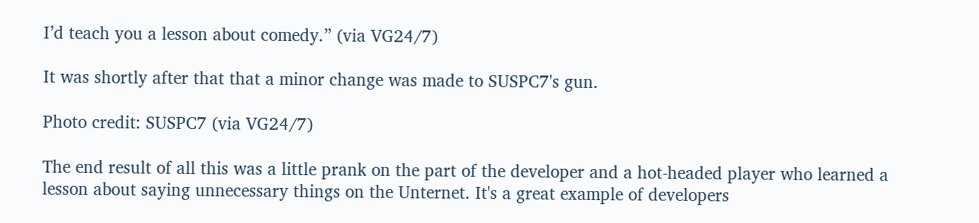I’d teach you a lesson about comedy.” (via VG24/7)

It was shortly after that that a minor change was made to SUSPC7's gun.

Photo credit: SUSPC7 (via VG24/7)

The end result of all this was a little prank on the part of the developer and a hot-headed player who learned a lesson about saying unnecessary things on the Unternet. It's a great example of developers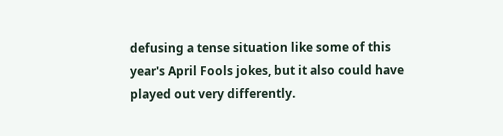defusing a tense situation like some of this year's April Fools jokes, but it also could have played out very differently.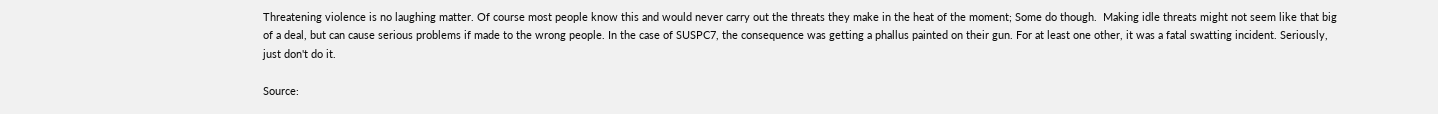Threatening violence is no laughing matter. Of course most people know this and would never carry out the threats they make in the heat of the moment; Some do though.  Making idle threats might not seem like that big of a deal, but can cause serious problems if made to the wrong people. In the case of SUSPC7, the consequence was getting a phallus painted on their gun. For at least one other, it was a fatal swatting incident. Seriously, just don't do it.

Source: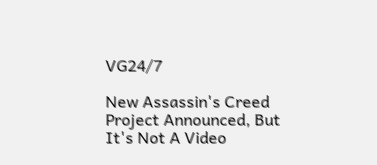VG24/7

New Assassin's Creed Project Announced, But It's Not A Video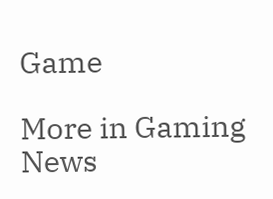Game

More in Gaming News